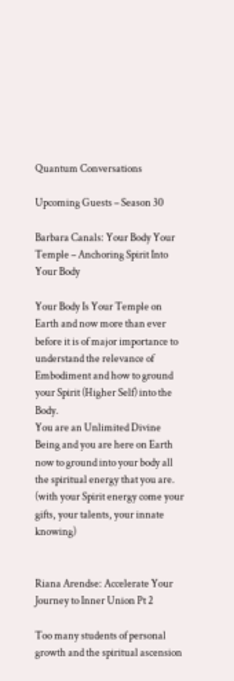Quantum Conversations

Upcoming Guests – Season 30

Barbara Canals: Your Body Your Temple – Anchoring Spirit Into Your Body

Your Body Is Your Temple on Earth and now more than ever before it is of major importance to understand the relevance of Embodiment and how to ground your Spirit (Higher Self) into the Body.
You are an Unlimited Divine Being and you are here on Earth now to ground into your body all the spiritual energy that you are. (with your Spirit energy come your gifts, your talents, your innate knowing)


Riana Arendse: Accelerate Your Journey to Inner Union Pt 2

Too many students of personal growth and the spiritual ascension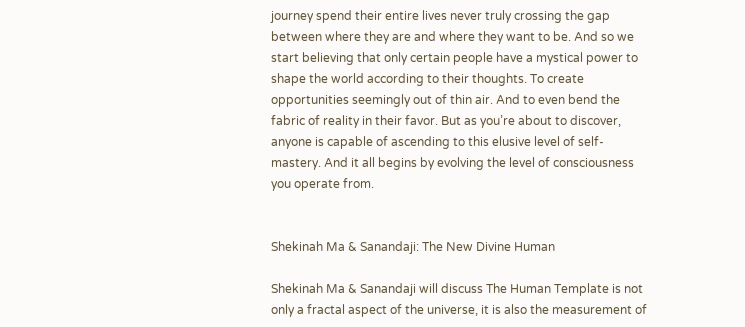journey spend their entire lives never truly crossing the gap between where they are and where they want to be. And so we start believing that only certain people have a mystical power to shape the world according to their thoughts. To create opportunities seemingly out of thin air. And to even bend the fabric of reality in their favor. But as you’re about to discover, anyone is capable of ascending to this elusive level of self-mastery. And it all begins by evolving the level of consciousness you operate from.


Shekinah Ma & Sanandaji: The New Divine Human

Shekinah Ma & Sanandaji will discuss The Human Template is not only a fractal aspect of the universe, it is also the measurement of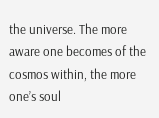the universe. The more aware one becomes of the cosmos within, the more one’s soul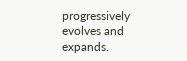progressively evolves and expands.